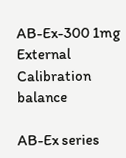AB-Ex-300 1mg External Calibration balance

AB-Ex series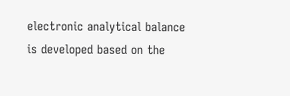electronic analytical balance is developed based on the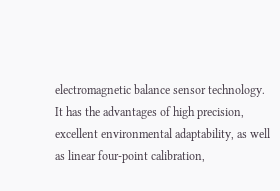electromagnetic balance sensor technology. It has the advantages of high precision, excellent environmental adaptability, as well as linear four-point calibration,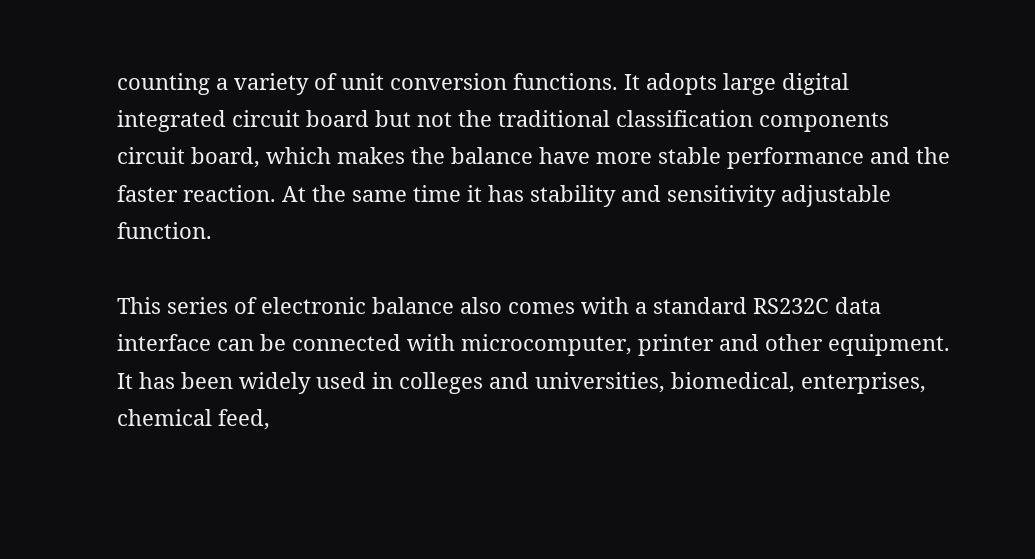counting a variety of unit conversion functions. It adopts large digital integrated circuit board but not the traditional classification components circuit board, which makes the balance have more stable performance and the faster reaction. At the same time it has stability and sensitivity adjustable function.

This series of electronic balance also comes with a standard RS232C data interface can be connected with microcomputer, printer and other equipment. It has been widely used in colleges and universities, biomedical, enterprises, chemical feed,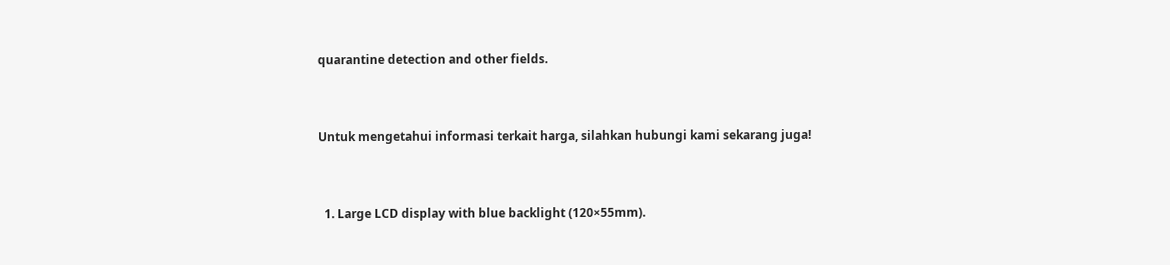quarantine detection and other fields.


Untuk mengetahui informasi terkait harga, silahkan hubungi kami sekarang juga!


  1. Large LCD display with blue backlight (120×55mm).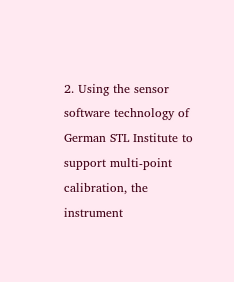2. Using the sensor software technology of German STL Institute to support multi-point calibration, the instrument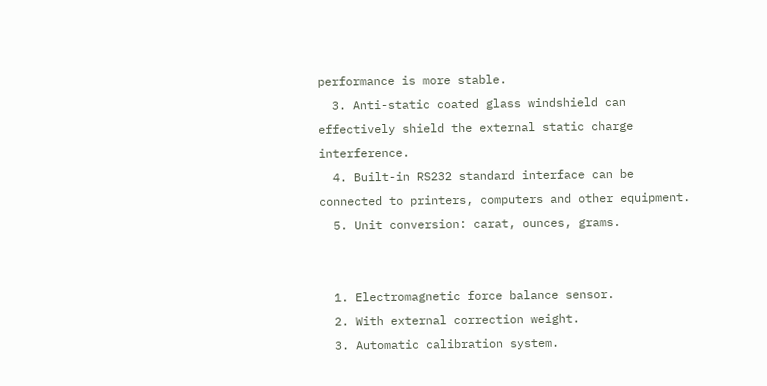performance is more stable.
  3. Anti-static coated glass windshield can effectively shield the external static charge interference.
  4. Built-in RS232 standard interface can be connected to printers, computers and other equipment.
  5. Unit conversion: carat, ounces, grams.


  1. Electromagnetic force balance sensor.
  2. With external correction weight.
  3. Automatic calibration system.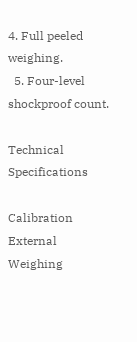4. Full peeled weighing.
  5. Four-level shockproof count.

Technical Specifications

Calibration External
Weighing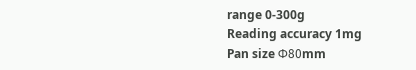range 0-300g
Reading accuracy 1mg
Pan size Φ80mm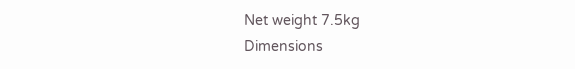Net weight 7.5kg
Dimensions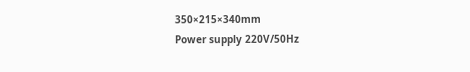350×215×340mm
Power supply 220V/50Hz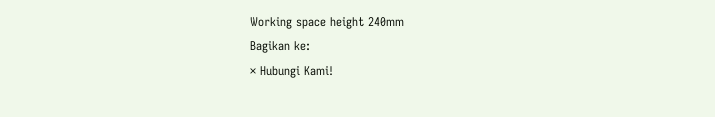Working space height 240mm
Bagikan ke:
× Hubungi Kami!